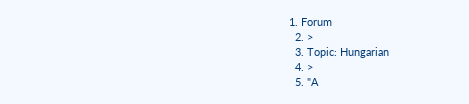1. Forum
  2. >
  3. Topic: Hungarian
  4. >
  5. "A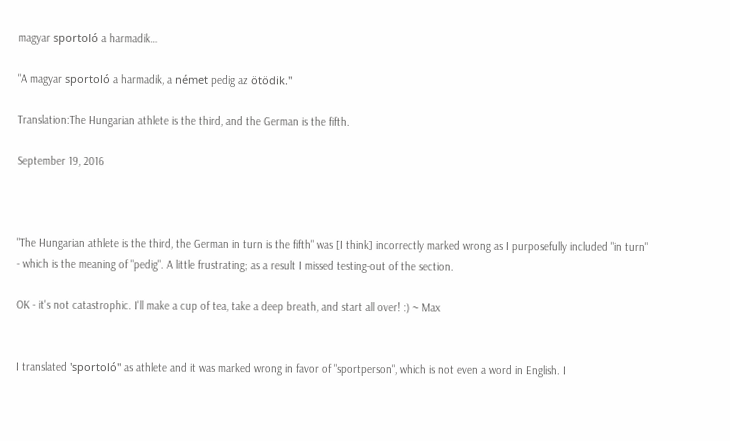magyar sportoló a harmadik…

"A magyar sportoló a harmadik, a német pedig az ötödik."

Translation:The Hungarian athlete is the third, and the German is the fifth.

September 19, 2016



"The Hungarian athlete is the third, the German in turn is the fifth" was [I think] incorrectly marked wrong as I purposefully included "in turn" - which is the meaning of "pedig". A little frustrating; as a result I missed testing-out of the section.

OK - it's not catastrophic. I'll make a cup of tea, take a deep breath, and start all over! :) ~ Max


I translated 'sportoló" as athlete and it was marked wrong in favor of "sportperson", which is not even a word in English. I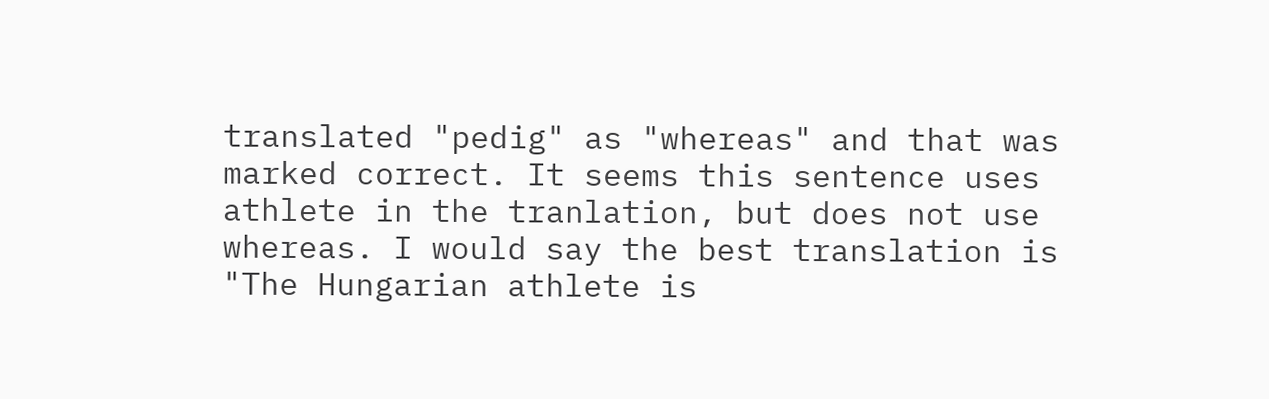translated "pedig" as "whereas" and that was marked correct. It seems this sentence uses athlete in the tranlation, but does not use whereas. I would say the best translation is "The Hungarian athlete is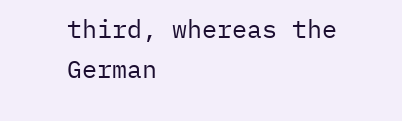third, whereas the German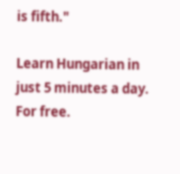is fifth."

Learn Hungarian in just 5 minutes a day. For free.